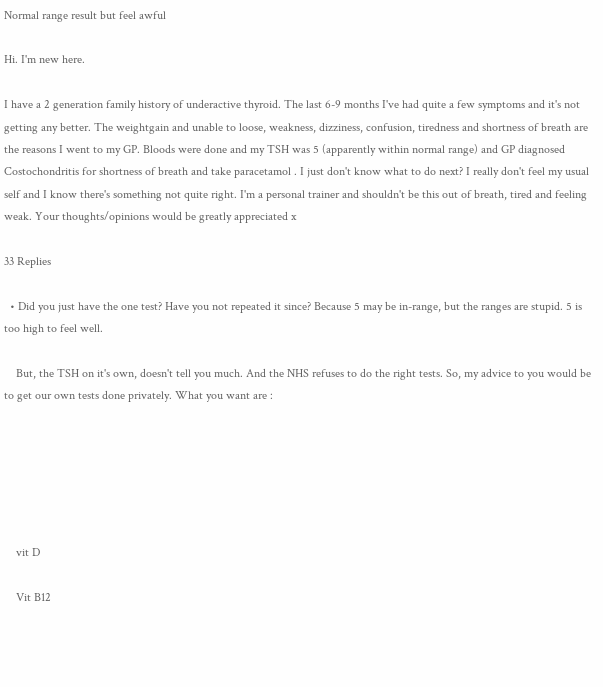Normal range result but feel awful

Hi. I'm new here.

I have a 2 generation family history of underactive thyroid. The last 6-9 months I've had quite a few symptoms and it's not getting any better. The weightgain and unable to loose, weakness, dizziness, confusion, tiredness and shortness of breath are the reasons I went to my GP. Bloods were done and my TSH was 5 (apparently within normal range) and GP diagnosed Costochondritis for shortness of breath and take paracetamol . I just don't know what to do next? I really don't feel my usual self and I know there's something not quite right. I'm a personal trainer and shouldn't be this out of breath, tired and feeling weak. Your thoughts/opinions would be greatly appreciated x

33 Replies

  • Did you just have the one test? Have you not repeated it since? Because 5 may be in-range, but the ranges are stupid. 5 is too high to feel well.

    But, the TSH on it's own, doesn't tell you much. And the NHS refuses to do the right tests. So, my advice to you would be to get our own tests done privately. What you want are :






    vit D

    Vit B12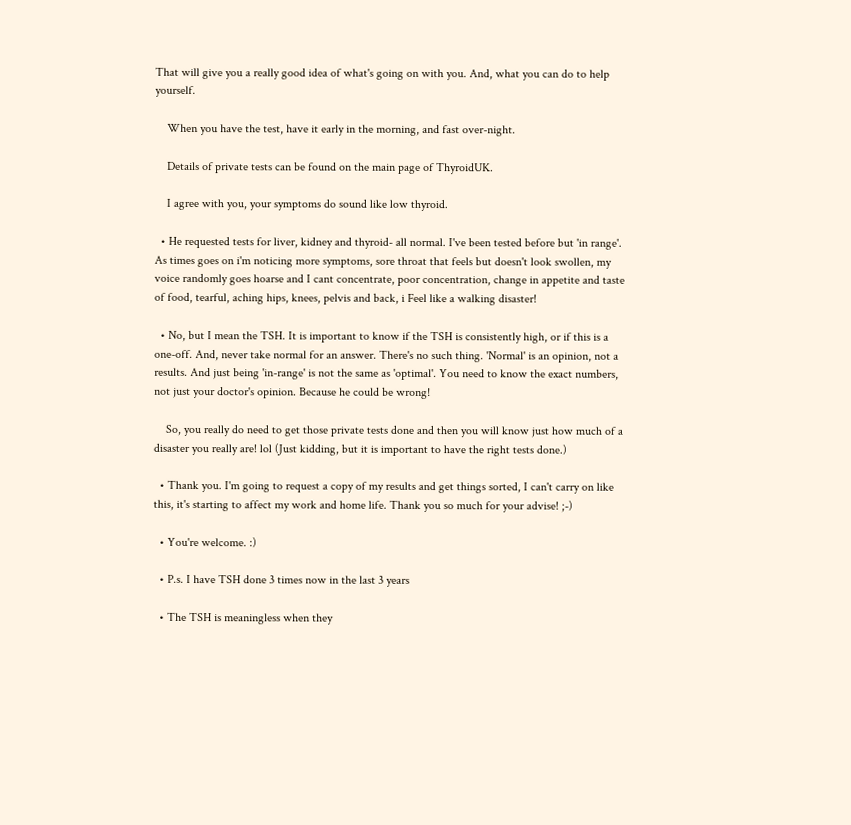That will give you a really good idea of what's going on with you. And, what you can do to help yourself.

    When you have the test, have it early in the morning, and fast over-night.

    Details of private tests can be found on the main page of ThyroidUK.

    I agree with you, your symptoms do sound like low thyroid.

  • He requested tests for liver, kidney and thyroid- all normal. I've been tested before but 'in range'. As times goes on i'm noticing more symptoms, sore throat that feels but doesn't look swollen, my voice randomly goes hoarse and I cant concentrate, poor concentration, change in appetite and taste of food, tearful, aching hips, knees, pelvis and back, i Feel like a walking disaster!

  • No, but I mean the TSH. It is important to know if the TSH is consistently high, or if this is a one-off. And, never take normal for an answer. There's no such thing. 'Normal' is an opinion, not a results. And just being 'in-range' is not the same as 'optimal'. You need to know the exact numbers, not just your doctor's opinion. Because he could be wrong!

    So, you really do need to get those private tests done and then you will know just how much of a disaster you really are! lol (Just kidding, but it is important to have the right tests done.)

  • Thank you. I'm going to request a copy of my results and get things sorted, I can't carry on like this, it's starting to affect my work and home life. Thank you so much for your advise! ;-)

  • You're welcome. :)

  • P.s. I have TSH done 3 times now in the last 3 years

  • The TSH is meaningless when they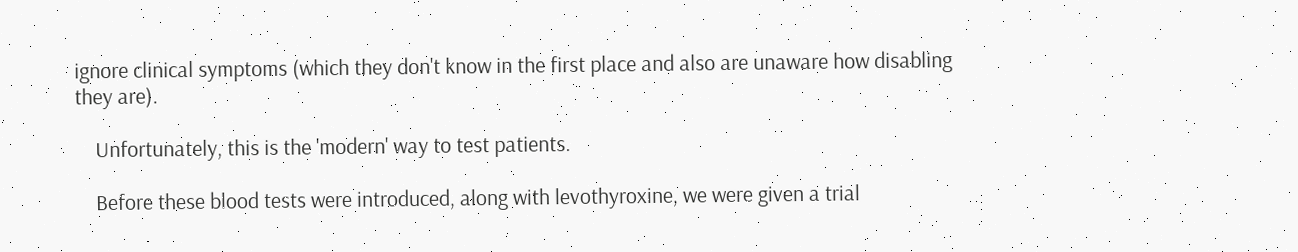ignore clinical symptoms (which they don't know in the first place and also are unaware how disabling they are).

    Unfortunately, this is the 'modern' way to test patients.

    Before these blood tests were introduced, along with levothyroxine, we were given a trial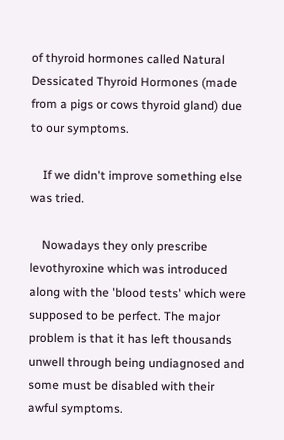of thyroid hormones called Natural Dessicated Thyroid Hormones (made from a pigs or cows thyroid gland) due to our symptoms.

    If we didn't improve something else was tried.

    Nowadays they only prescribe levothyroxine which was introduced along with the 'blood tests' which were supposed to be perfect. The major problem is that it has left thousands unwell through being undiagnosed and some must be disabled with their awful symptoms.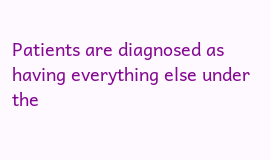Patients are diagnosed as having everything else under the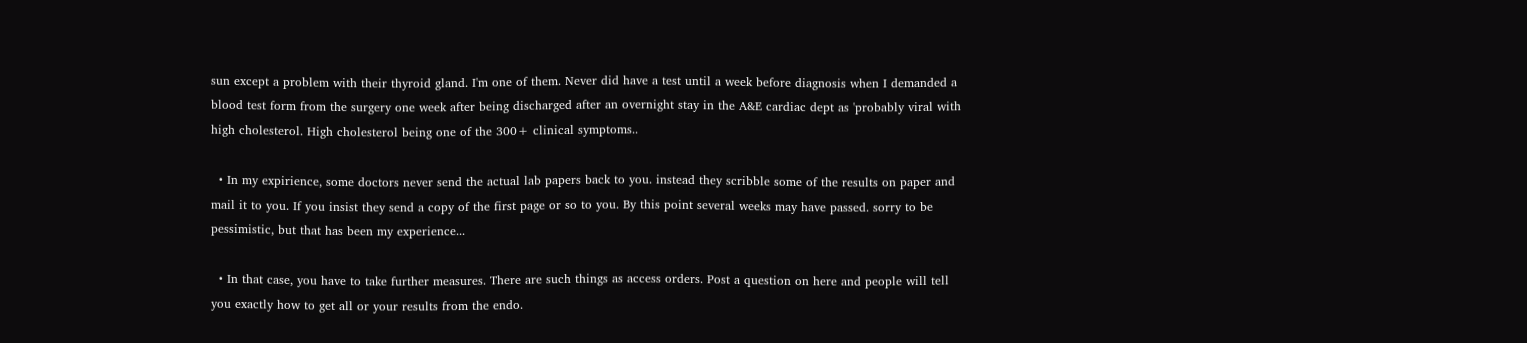sun except a problem with their thyroid gland. I'm one of them. Never did have a test until a week before diagnosis when I demanded a blood test form from the surgery one week after being discharged after an overnight stay in the A&E cardiac dept as 'probably viral with high cholesterol. High cholesterol being one of the 300+ clinical symptoms..

  • In my expirience, some doctors never send the actual lab papers back to you. instead they scribble some of the results on paper and mail it to you. If you insist they send a copy of the first page or so to you. By this point several weeks may have passed. sorry to be pessimistic, but that has been my experience...

  • In that case, you have to take further measures. There are such things as access orders. Post a question on here and people will tell you exactly how to get all or your results from the endo.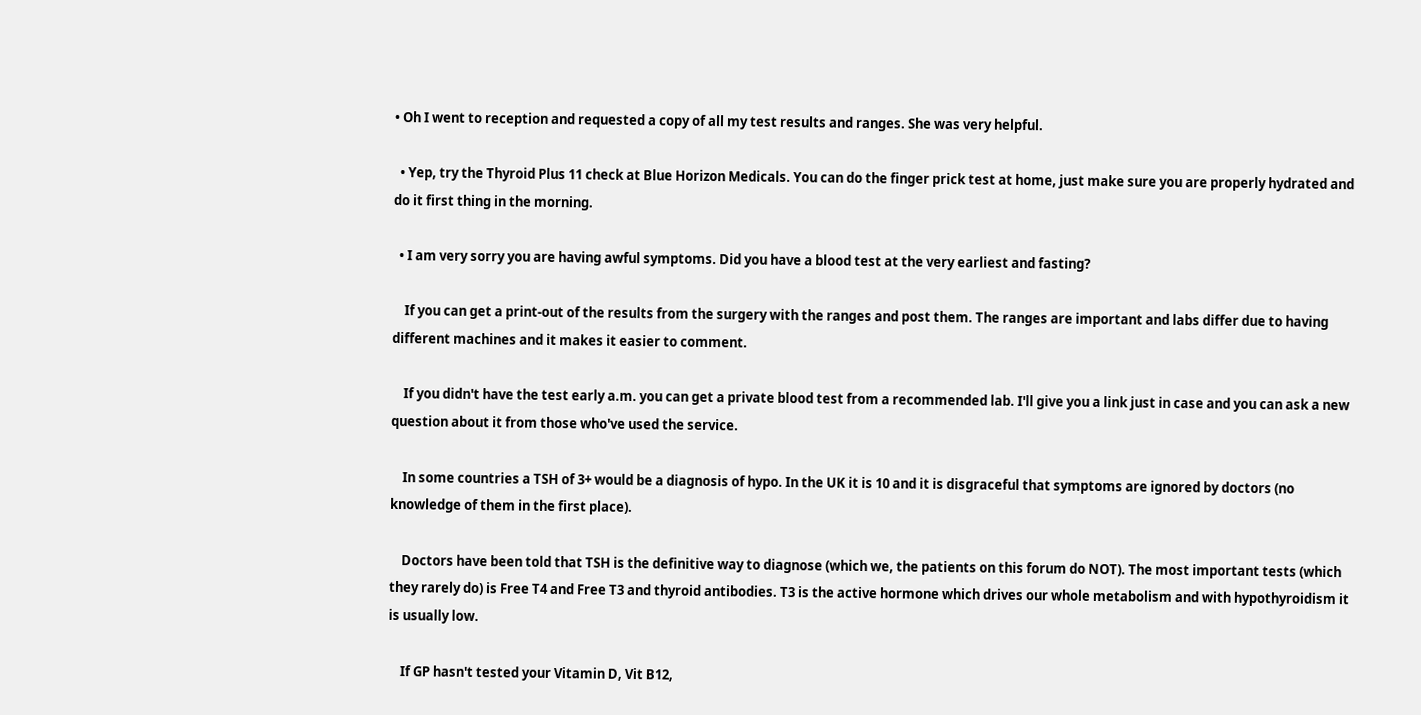• Oh I went to reception and requested a copy of all my test results and ranges. She was very helpful.

  • Yep, try the Thyroid Plus 11 check at Blue Horizon Medicals. You can do the finger prick test at home, just make sure you are properly hydrated and do it first thing in the morning.

  • I am very sorry you are having awful symptoms. Did you have a blood test at the very earliest and fasting?

    If you can get a print-out of the results from the surgery with the ranges and post them. The ranges are important and labs differ due to having different machines and it makes it easier to comment.

    If you didn't have the test early a.m. you can get a private blood test from a recommended lab. I'll give you a link just in case and you can ask a new question about it from those who've used the service.

    In some countries a TSH of 3+ would be a diagnosis of hypo. In the UK it is 10 and it is disgraceful that symptoms are ignored by doctors (no knowledge of them in the first place).

    Doctors have been told that TSH is the definitive way to diagnose (which we, the patients on this forum do NOT). The most important tests (which they rarely do) is Free T4 and Free T3 and thyroid antibodies. T3 is the active hormone which drives our whole metabolism and with hypothyroidism it is usually low.

    If GP hasn't tested your Vitamin D, Vit B12,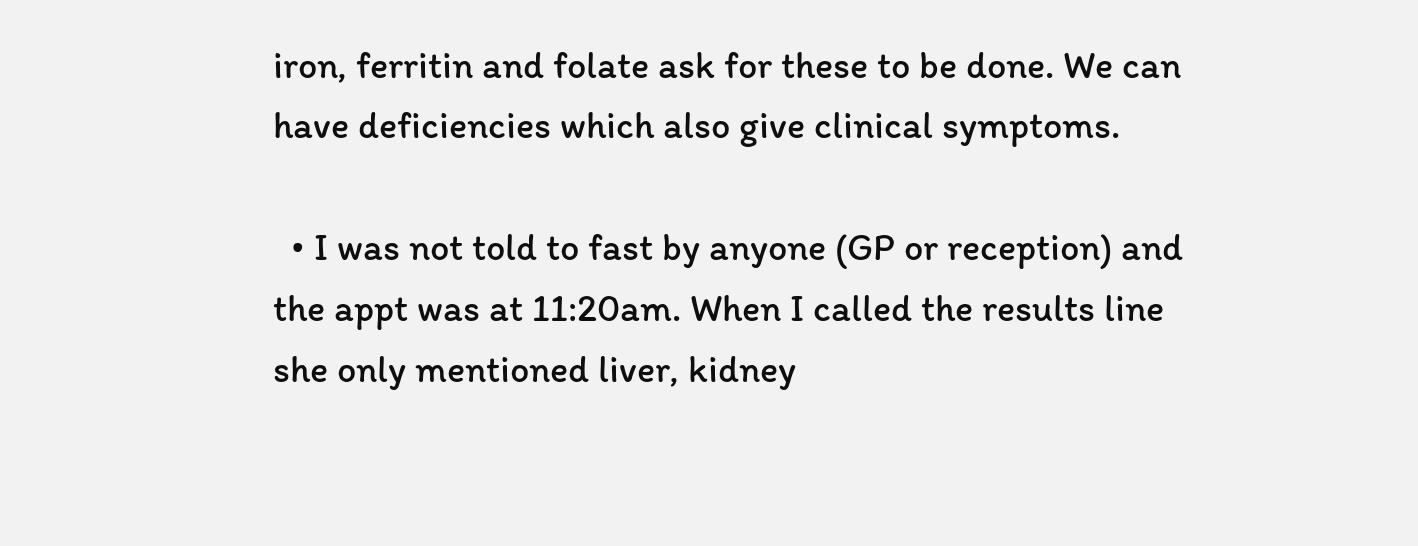iron, ferritin and folate ask for these to be done. We can have deficiencies which also give clinical symptoms.

  • I was not told to fast by anyone (GP or reception) and the appt was at 11:20am. When I called the results line she only mentioned liver, kidney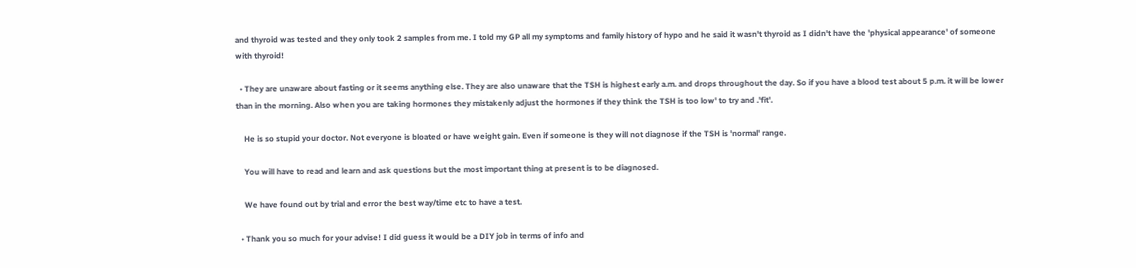and thyroid was tested and they only took 2 samples from me. I told my GP all my symptoms and family history of hypo and he said it wasn't thyroid as I didn't have the 'physical appearance' of someone with thyroid!

  • They are unaware about fasting or it seems anything else. They are also unaware that the TSH is highest early a.m. and drops throughout the day. So if you have a blood test about 5 p.m. it will be lower than in the morning. Also when you are taking hormones they mistakenly adjust the hormones if they think the TSH is too low' to try and .'fit'.

    He is so stupid your doctor. Not everyone is bloated or have weight gain. Even if someone is they will not diagnose if the TSH is 'normal' range.

    You will have to read and learn and ask questions but the most important thing at present is to be diagnosed.

    We have found out by trial and error the best way/time etc to have a test.

  • Thank you so much for your advise! I did guess it would be a DIY job in terms of info and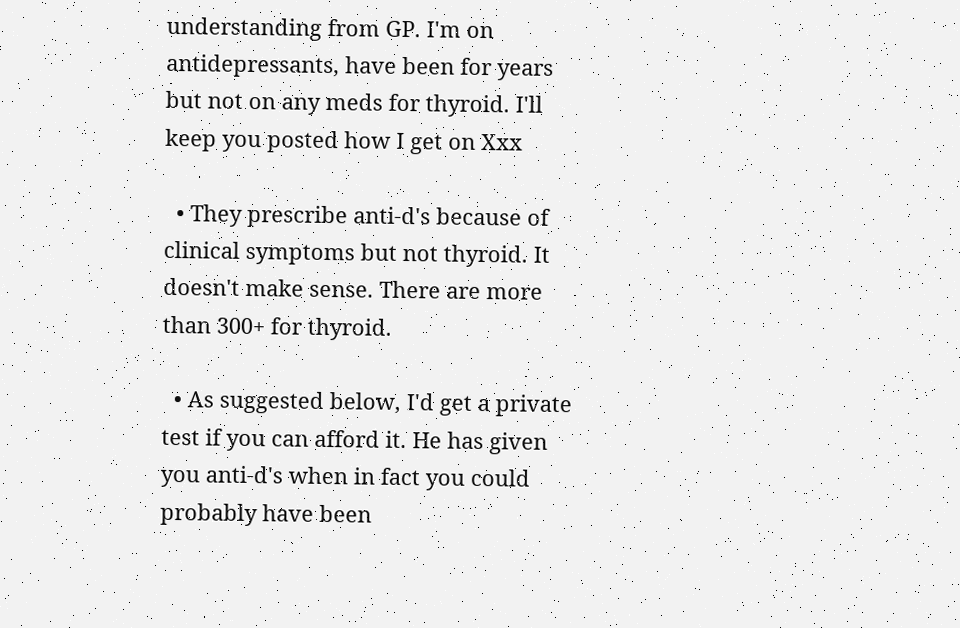understanding from GP. I'm on antidepressants, have been for years but not on any meds for thyroid. I'll keep you posted how I get on Xxx

  • They prescribe anti-d's because of clinical symptoms but not thyroid. It doesn't make sense. There are more than 300+ for thyroid.

  • As suggested below, I'd get a private test if you can afford it. He has given you anti-d's when in fact you could probably have been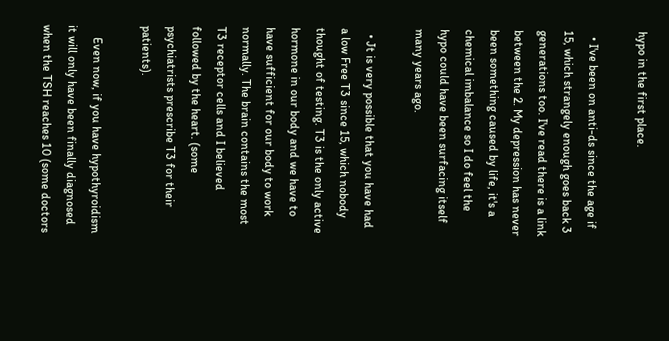hypo in the first place.

  • I've been on anti-ds since the age if 15, which strangely enough goes back 3 generations too. I've read there is a link between the 2. My depression has never been something caused by life, it's a chemical imbalance so I do feel the hypo could have been surfacing itself many years ago.

  • Jt is very possible that you have had a low Free T3 since 15, which nobody thought of testing. T3 is the only active hormone in our body and we have to have sufficient for our body to work normally. The brain contains the most T3 receptor cells and I believed followed by the heart. (some psychiatrists prescribe T3 for their patients).

    Even now, if you have hypothyroidism it will only have been finally diagnosed when the TSH reaches 10 (some doctors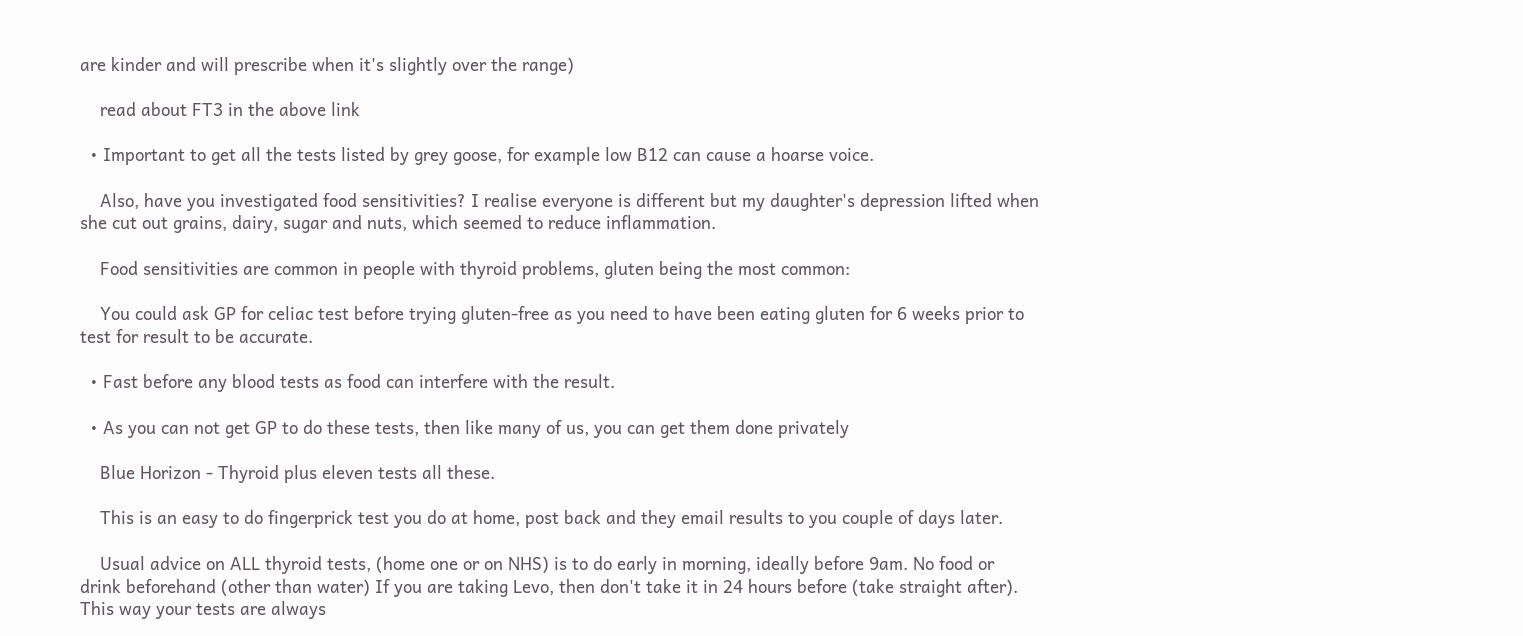are kinder and will prescribe when it's slightly over the range)

    read about FT3 in the above link

  • Important to get all the tests listed by grey goose, for example low B12 can cause a hoarse voice.

    Also, have you investigated food sensitivities? I realise everyone is different but my daughter's depression lifted when she cut out grains, dairy, sugar and nuts, which seemed to reduce inflammation.

    Food sensitivities are common in people with thyroid problems, gluten being the most common:

    You could ask GP for celiac test before trying gluten-free as you need to have been eating gluten for 6 weeks prior to test for result to be accurate.

  • Fast before any blood tests as food can interfere with the result.

  • As you can not get GP to do these tests, then like many of us, you can get them done privately

    Blue Horizon - Thyroid plus eleven tests all these.

    This is an easy to do fingerprick test you do at home, post back and they email results to you couple of days later.

    Usual advice on ALL thyroid tests, (home one or on NHS) is to do early in morning, ideally before 9am. No food or drink beforehand (other than water) If you are taking Levo, then don't take it in 24 hours before (take straight after). This way your tests are always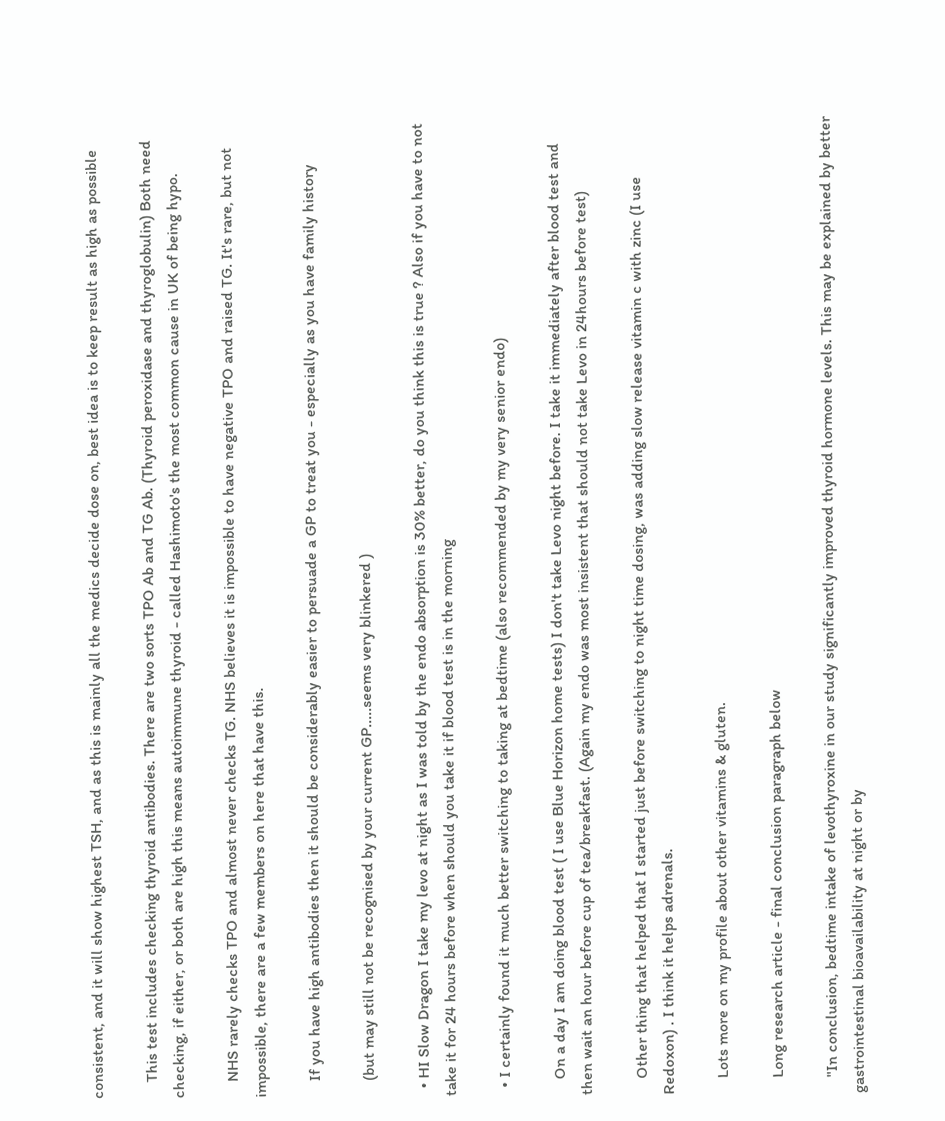consistent, and it will show highest TSH, and as this is mainly all the medics decide dose on, best idea is to keep result as high as possible

    This test includes checking thyroid antibodies. There are two sorts TPO Ab and TG Ab. (Thyroid peroxidase and thyroglobulin) Both need checking, if either, or both are high this means autoimmune thyroid - called Hashimoto's the most common cause in UK of being hypo.

    NHS rarely checks TPO and almost never checks TG. NHS believes it is impossible to have negative TPO and raised TG. It's rare, but not impossible, there are a few members on here that have this.

    If you have high antibodies then it should be considerably easier to persuade a GP to treat you - especially as you have family history

    (but may still not be recognised by your current GP.....seems very blinkered )

  • HI Slow Dragon I take my levo at night as I was told by the endo absorption is 30% better, do you think this is true ? Also if you have to not take it for 24 hours before when should you take it if blood test is in the morning

  • I certainly found it much better switching to taking at bedtime (also recommended by my very senior endo)

    On a day I am doing blood test ( I use Blue Horizon home tests) I don't take Levo night before. I take it immediately after blood test and then wait an hour before cup of tea/breakfast. (Again my endo was most insistent that should not take Levo in 24hours before test)

    Other thing that helped that I started just before switching to night time dosing, was adding slow release vitamin c with zinc (I use Redoxon) . I think it helps adrenals.

    Lots more on my profile about other vitamins & gluten.

    Long research article - final conclusion paragraph below

    "In conclusion, bedtime intake of levothyroxine in our study significantly improved thyroid hormone levels. This may be explained by better gastrointestinal bioavailability at night or by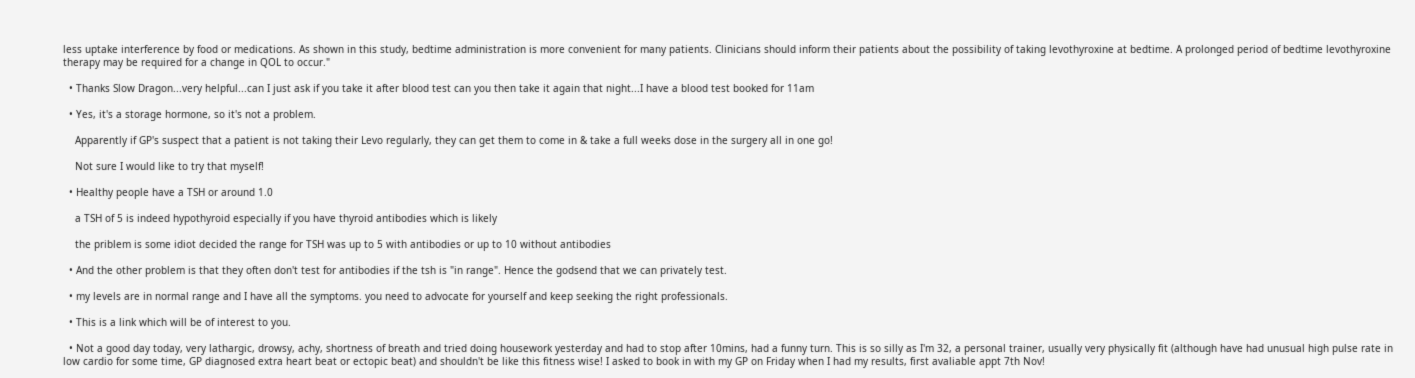less uptake interference by food or medications. As shown in this study, bedtime administration is more convenient for many patients. Clinicians should inform their patients about the possibility of taking levothyroxine at bedtime. A prolonged period of bedtime levothyroxine therapy may be required for a change in QOL to occur."

  • Thanks Slow Dragon...very helpful...can I just ask if you take it after blood test can you then take it again that night...I have a blood test booked for 11am

  • Yes, it's a storage hormone, so it's not a problem.

    Apparently if GP's suspect that a patient is not taking their Levo regularly, they can get them to come in & take a full weeks dose in the surgery all in one go!

    Not sure I would like to try that myself!

  • Healthy people have a TSH or around 1.0

    a TSH of 5 is indeed hypothyroid especially if you have thyroid antibodies which is likely

    the priblem is some idiot decided the range for TSH was up to 5 with antibodies or up to 10 without antibodies

  • And the other problem is that they often don't test for antibodies if the tsh is "in range". Hence the godsend that we can privately test.

  • my levels are in normal range and I have all the symptoms. you need to advocate for yourself and keep seeking the right professionals.

  • This is a link which will be of interest to you.

  • Not a good day today, very lathargic, drowsy, achy, shortness of breath and tried doing housework yesterday and had to stop after 10mins, had a funny turn. This is so silly as I'm 32, a personal trainer, usually very physically fit (although have had unusual high pulse rate in low cardio for some time, GP diagnosed extra heart beat or ectopic beat) and shouldn't be like this fitness wise! I asked to book in with my GP on Friday when I had my results, first avaliable appt 7th Nov!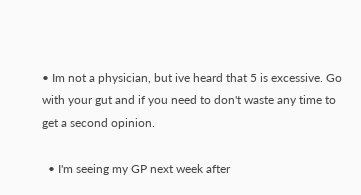• Im not a physician, but ive heard that 5 is excessive. Go with your gut and if you need to don't waste any time to get a second opinion.

  • I'm seeing my GP next week after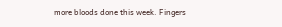more bloods done this week. Fingers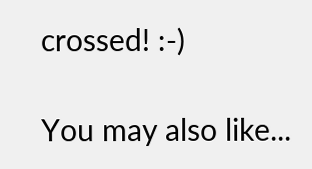crossed! :-)

You may also like...